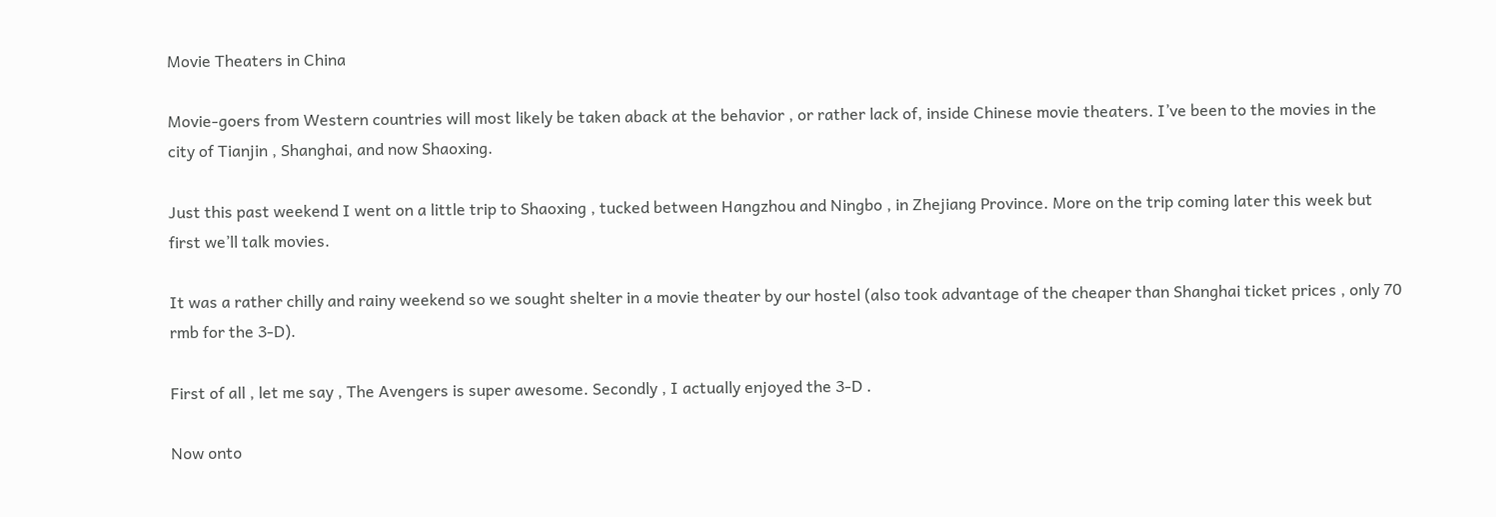Movie Theaters in China

Movie-goers from Western countries will most likely be taken aback at the behavior , or rather lack of, inside Chinese movie theaters. I’ve been to the movies in the city of Tianjin , Shanghai, and now Shaoxing.

Just this past weekend I went on a little trip to Shaoxing , tucked between Hangzhou and Ningbo , in Zhejiang Province. More on the trip coming later this week but first we’ll talk movies.

It was a rather chilly and rainy weekend so we sought shelter in a movie theater by our hostel (also took advantage of the cheaper than Shanghai ticket prices , only 70 rmb for the 3-D).

First of all , let me say , The Avengers is super awesome. Secondly , I actually enjoyed the 3-D .

Now onto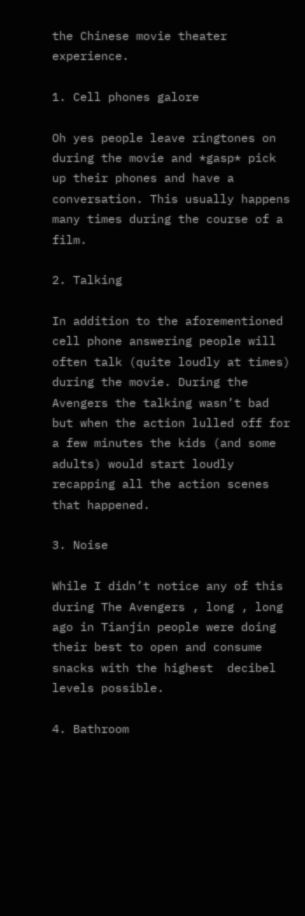the Chinese movie theater experience.

1. Cell phones galore

Oh yes people leave ringtones on during the movie and *gasp* pick up their phones and have a conversation. This usually happens many times during the course of a film.

2. Talking

In addition to the aforementioned cell phone answering people will often talk (quite loudly at times) during the movie. During the Avengers the talking wasn’t bad but when the action lulled off for a few minutes the kids (and some adults) would start loudly recapping all the action scenes that happened.

3. Noise

While I didn’t notice any of this during The Avengers , long , long ago in Tianjin people were doing their best to open and consume snacks with the highest  decibel levels possible.

4. Bathroom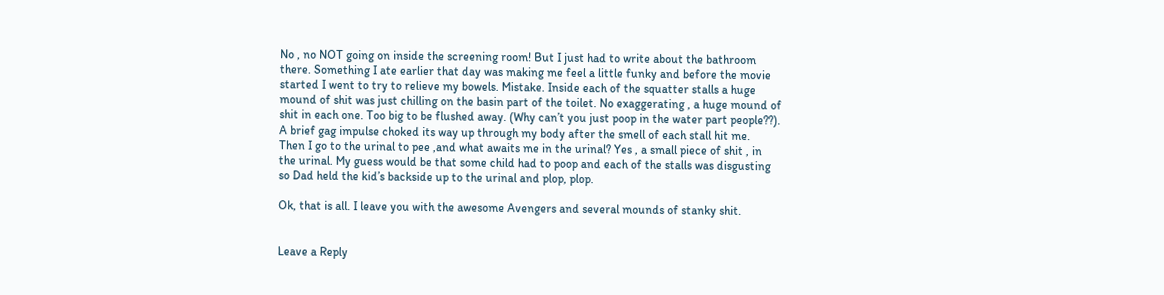No , no NOT going on inside the screening room! But I just had to write about the bathroom there. Something I ate earlier that day was making me feel a little funky and before the movie started I went to try to relieve my bowels. Mistake. Inside each of the squatter stalls a huge mound of shit was just chilling on the basin part of the toilet. No exaggerating , a huge mound of shit in each one. Too big to be flushed away. (Why can’t you just poop in the water part people??). A brief gag impulse choked its way up through my body after the smell of each stall hit me.  Then I go to the urinal to pee ,and what awaits me in the urinal? Yes , a small piece of shit , in the urinal. My guess would be that some child had to poop and each of the stalls was disgusting so Dad held the kid’s backside up to the urinal and plop, plop.

Ok, that is all. I leave you with the awesome Avengers and several mounds of stanky shit.


Leave a Reply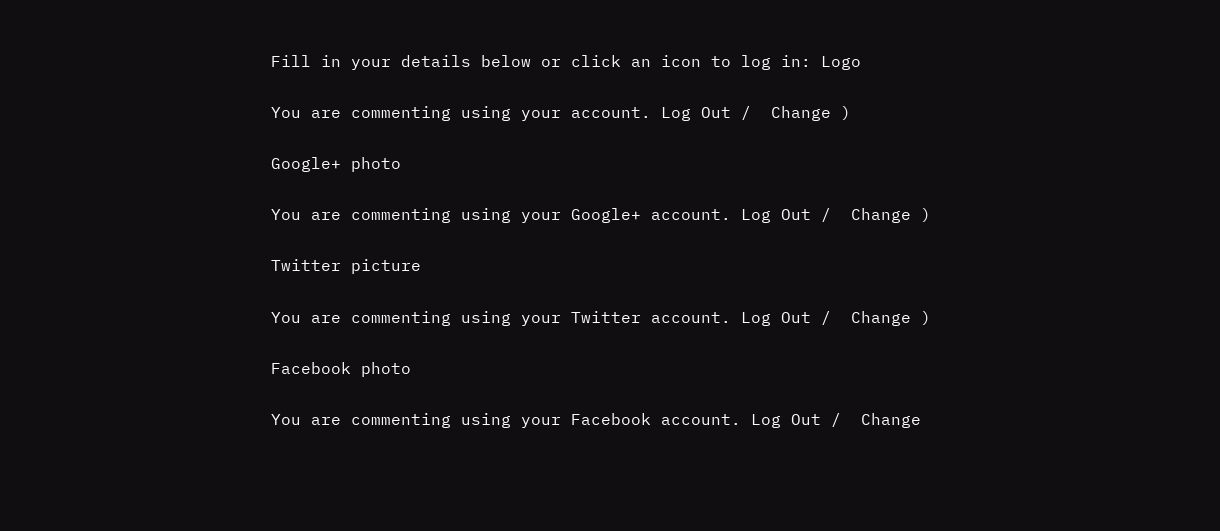Fill in your details below or click an icon to log in: Logo

You are commenting using your account. Log Out /  Change )

Google+ photo

You are commenting using your Google+ account. Log Out /  Change )

Twitter picture

You are commenting using your Twitter account. Log Out /  Change )

Facebook photo

You are commenting using your Facebook account. Log Out /  Change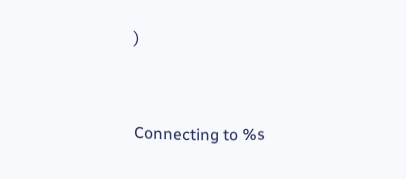)


Connecting to %s